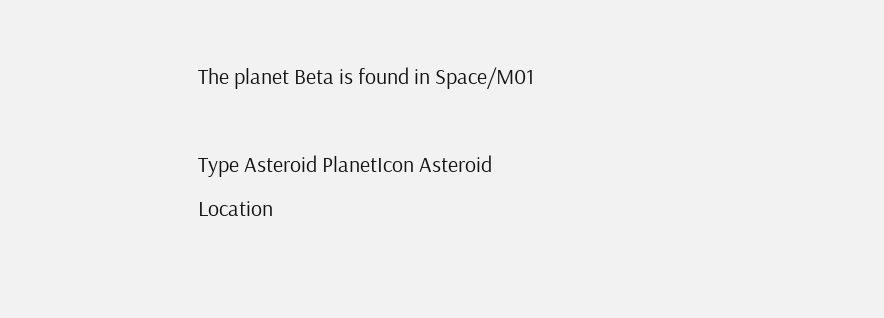The planet Beta is found in Space/M01

Type Asteroid PlanetIcon Asteroid
Location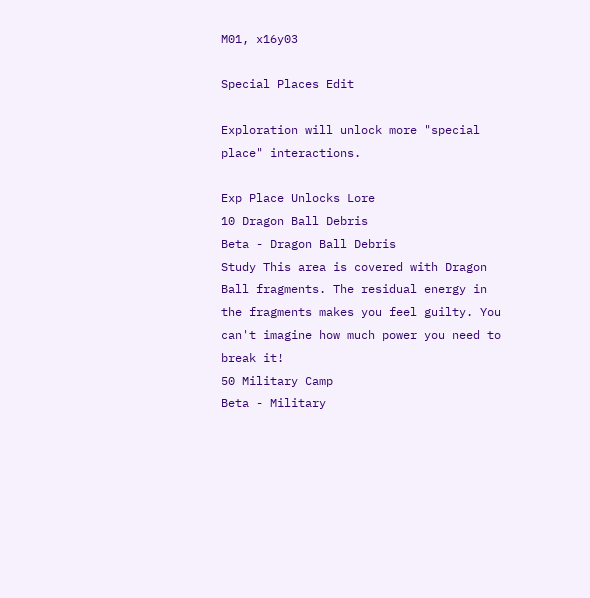M01, x16y03

Special Places Edit

Exploration will unlock more "special place" interactions.

Exp Place Unlocks Lore
10 Dragon Ball Debris
Beta - Dragon Ball Debris
Study This area is covered with Dragon Ball fragments. The residual energy in the fragments makes you feel guilty. You can't imagine how much power you need to break it!
50 Military Camp
Beta - Military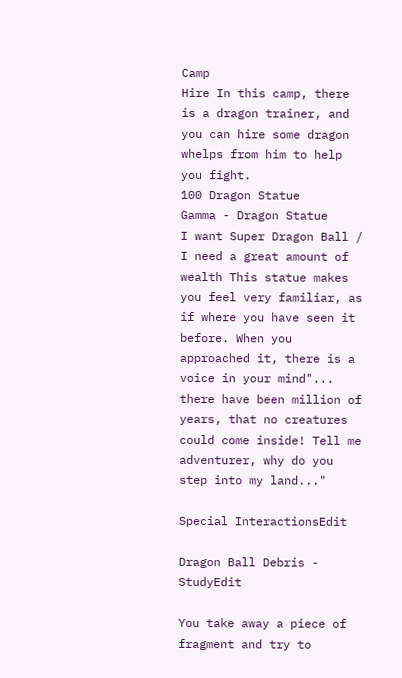Camp
Hire In this camp, there is a dragon trainer, and you can hire some dragon whelps from him to help you fight.
100 Dragon Statue
Gamma - Dragon Statue
I want Super Dragon Ball / I need a great amount of wealth This statue makes you feel very familiar, as if where you have seen it before. When you approached it, there is a voice in your mind"... there have been million of years, that no creatures could come inside! Tell me adventurer, why do you step into my land..."

Special InteractionsEdit

Dragon Ball Debris - StudyEdit

You take away a piece of fragment and try to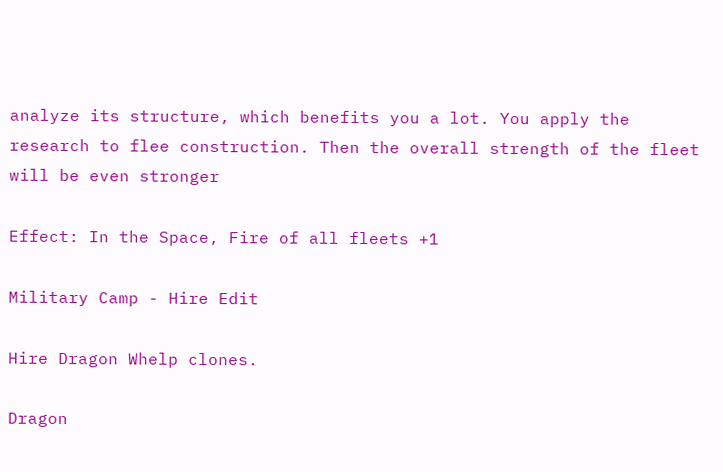analyze its structure, which benefits you a lot. You apply the research to flee construction. Then the overall strength of the fleet will be even stronger

Effect: In the Space, Fire of all fleets +1

Military Camp - Hire Edit

Hire Dragon Whelp clones.

Dragon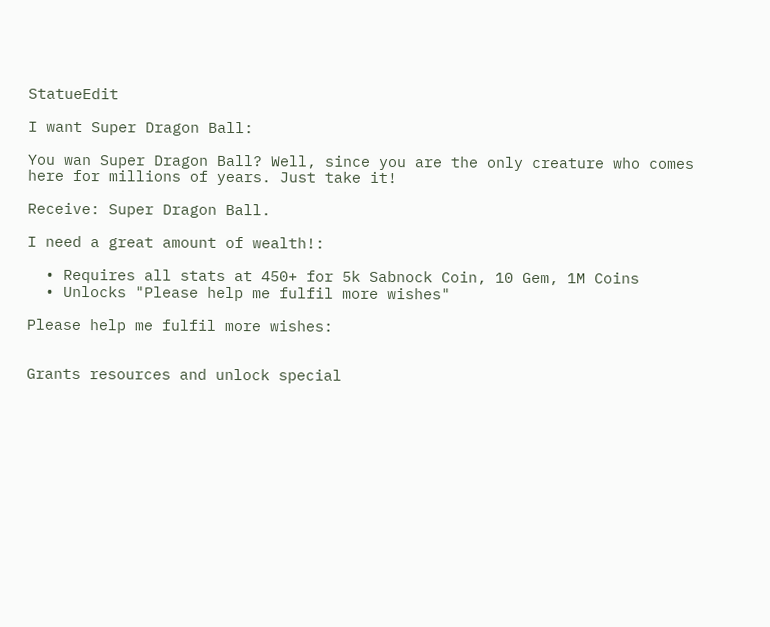StatueEdit

I want Super Dragon Ball:

You wan Super Dragon Ball? Well, since you are the only creature who comes here for millions of years. Just take it!

Receive: Super Dragon Ball.

I need a great amount of wealth!:

  • Requires all stats at 450+ for 5k Sabnock Coin, 10 Gem, 1M Coins
  • Unlocks "Please help me fulfil more wishes"

Please help me fulfil more wishes:


Grants resources and unlock special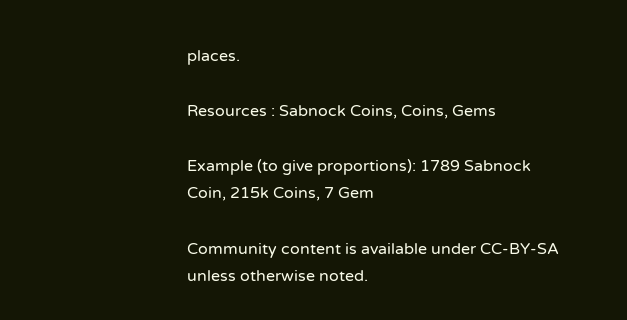places.

Resources : Sabnock Coins, Coins, Gems

Example (to give proportions): 1789 Sabnock Coin, 215k Coins, 7 Gem

Community content is available under CC-BY-SA unless otherwise noted.